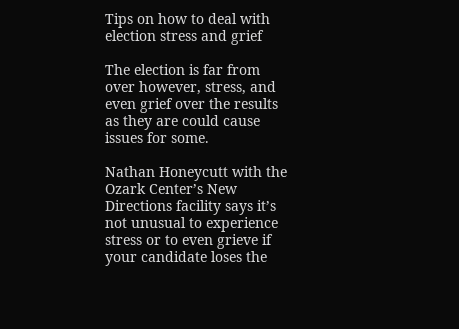Tips on how to deal with election stress and grief

The election is far from over however, stress, and even grief over the results as they are could cause issues for some.

Nathan Honeycutt with the Ozark Center’s New Directions facility says it’s not unusual to experience stress or to even grieve if your candidate loses the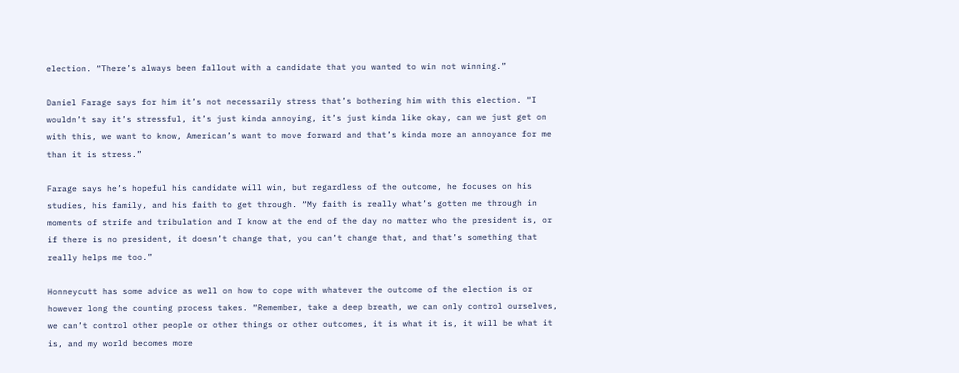election. “There’s always been fallout with a candidate that you wanted to win not winning.”

Daniel Farage says for him it’s not necessarily stress that’s bothering him with this election. “I wouldn’t say it’s stressful, it’s just kinda annoying, it’s just kinda like okay, can we just get on with this, we want to know, American’s want to move forward and that’s kinda more an annoyance for me than it is stress.”

Farage says he’s hopeful his candidate will win, but regardless of the outcome, he focuses on his studies, his family, and his faith to get through. “My faith is really what’s gotten me through in moments of strife and tribulation and I know at the end of the day no matter who the president is, or if there is no president, it doesn’t change that, you can’t change that, and that’s something that really helps me too.”

Honneycutt has some advice as well on how to cope with whatever the outcome of the election is or however long the counting process takes. “Remember, take a deep breath, we can only control ourselves, we can’t control other people or other things or other outcomes, it is what it is, it will be what it is, and my world becomes more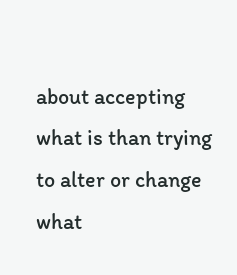about accepting what is than trying to alter or change what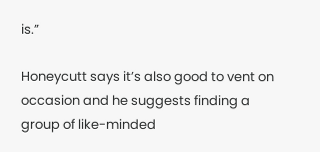is.”

Honeycutt says it’s also good to vent on occasion and he suggests finding a group of like-minded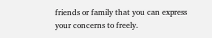friends or family that you can express your concerns to freely.